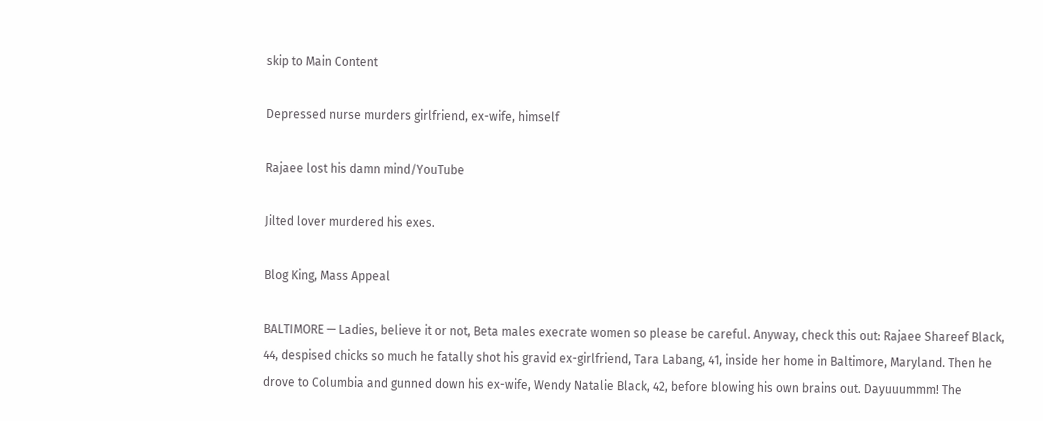skip to Main Content

Depressed nurse murders girlfriend, ex-wife, himself

Rajaee lost his damn mind/YouTube

Jilted lover murdered his exes.

Blog King, Mass Appeal

BALTIMORE — Ladies, believe it or not, Beta males execrate women so please be careful. Anyway, check this out: Rajaee Shareef Black, 44, despised chicks so much he fatally shot his gravid ex-girlfriend, Tara Labang, 41, inside her home in Baltimore, Maryland. Then he drove to Columbia and gunned down his ex-wife, Wendy Natalie Black, 42, before blowing his own brains out. Dayuuummm! The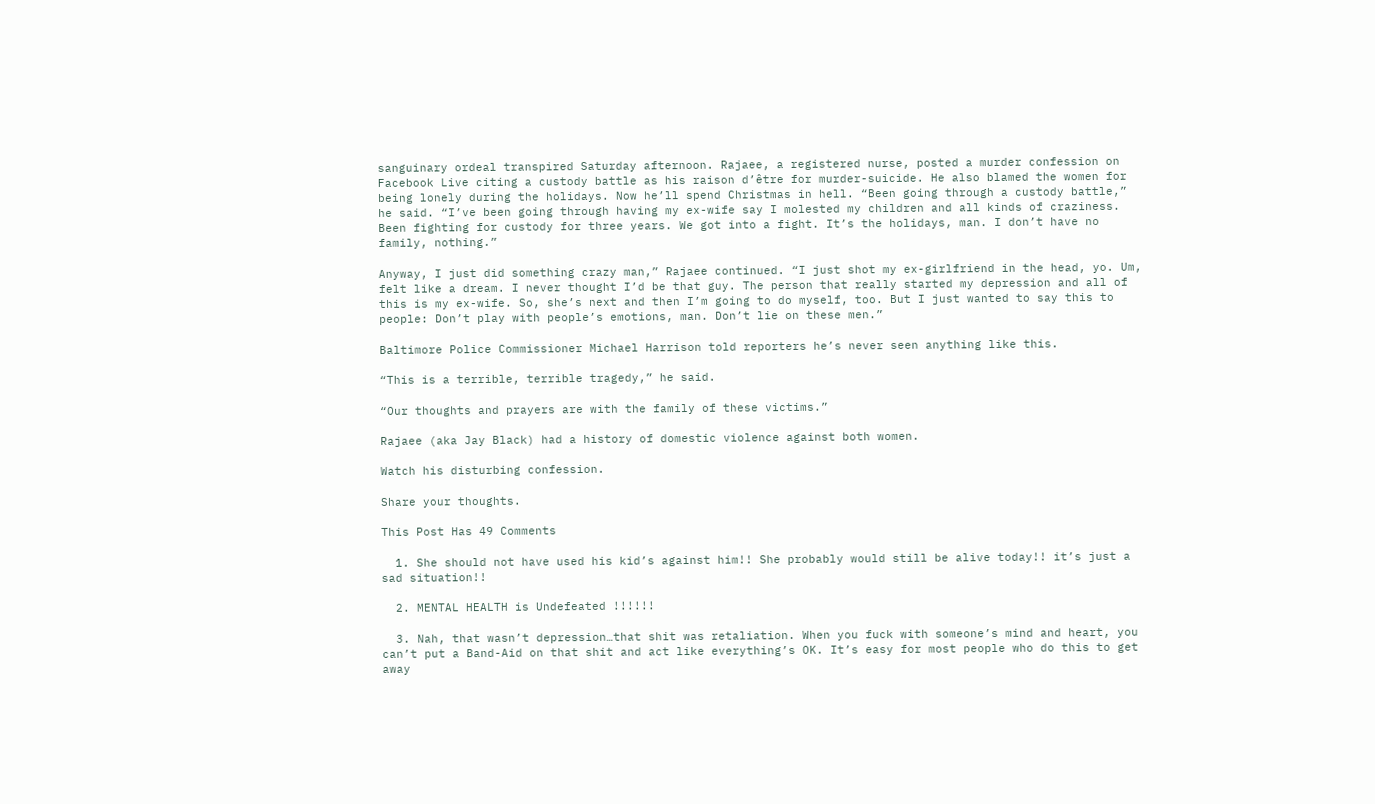sanguinary ordeal transpired Saturday afternoon. Rajaee, a registered nurse, posted a murder confession on Facebook Live citing a custody battle as his raison d’être for murder-suicide. He also blamed the women for being lonely during the holidays. Now he’ll spend Christmas in hell. “Been going through a custody battle,” he said. “I’ve been going through having my ex-wife say I molested my children and all kinds of craziness. Been fighting for custody for three years. We got into a fight. It’s the holidays, man. I don’t have no family, nothing.”

Anyway, I just did something crazy man,” Rajaee continued. “I just shot my ex-girlfriend in the head, yo. Um, felt like a dream. I never thought I’d be that guy. The person that really started my depression and all of this is my ex-wife. So, she’s next and then I’m going to do myself, too. But I just wanted to say this to people: Don’t play with people’s emotions, man. Don’t lie on these men.”

Baltimore Police Commissioner Michael Harrison told reporters he’s never seen anything like this.

“This is a terrible, terrible tragedy,” he said.

“Our thoughts and prayers are with the family of these victims.”

Rajaee (aka Jay Black) had a history of domestic violence against both women.

Watch his disturbing confession.

Share your thoughts.

This Post Has 49 Comments

  1. She should not have used his kid’s against him!! She probably would still be alive today!! it’s just a sad situation!!

  2. MENTAL HEALTH is Undefeated !!!!!!

  3. Nah, that wasn’t depression…that shit was retaliation. When you fuck with someone’s mind and heart, you can’t put a Band-Aid on that shit and act like everything’s OK. It’s easy for most people who do this to get away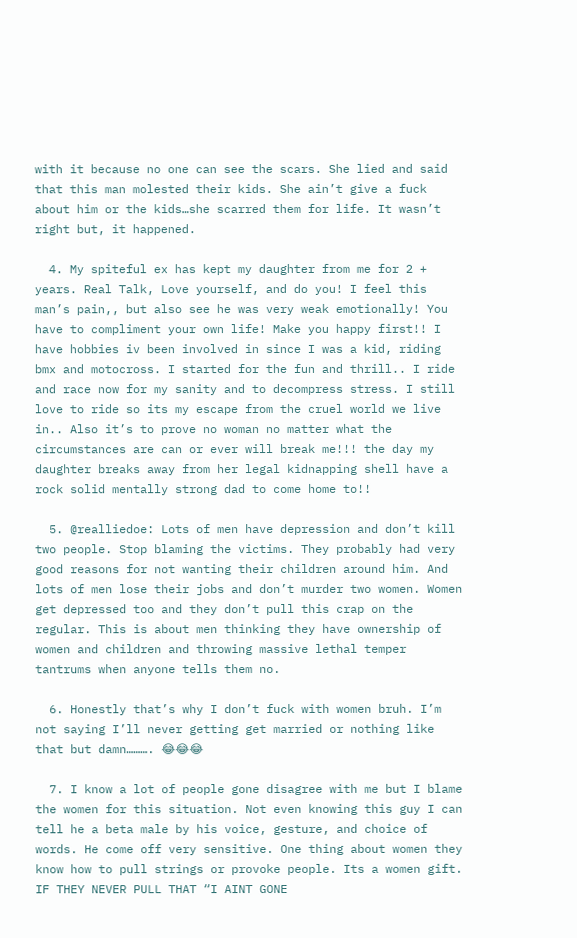with it because no one can see the scars. She lied and said that this man molested their kids. She ain’t give a fuck about him or the kids…she scarred them for life. It wasn’t right but, it happened.

  4. My spiteful ex has kept my daughter from me for 2 + years. Real Talk, Love yourself, and do you! I feel this man’s pain,, but also see he was very weak emotionally! You have to compliment your own life! Make you happy first!! I have hobbies iv been involved in since I was a kid, riding bmx and motocross. I started for the fun and thrill.. I ride and race now for my sanity and to decompress stress. I still love to ride so its my escape from the cruel world we live in.. Also it’s to prove no woman no matter what the circumstances are can or ever will break me!!! the day my daughter breaks away from her legal kidnapping shell have a rock solid mentally strong dad to come home to!!

  5. @realliedoe: Lots of men have depression and don’t kill two people. Stop blaming the victims. They probably had very good reasons for not wanting their children around him. And lots of men lose their jobs and don’t murder two women. Women get depressed too and they don’t pull this crap on the regular. This is about men thinking they have ownership of women and children and throwing massive lethal temper tantrums when anyone tells them no.

  6. Honestly that’s why I don’t fuck with women bruh. I’m not saying I’ll never getting get married or nothing like that but damn………. 😂😂😂

  7. I know a lot of people gone disagree with me but I blame the women for this situation. Not even knowing this guy I can tell he a beta male by his voice, gesture, and choice of words. He come off very sensitive. One thing about women they know how to pull strings or provoke people. Its a women gift. IF THEY NEVER PULL THAT “I AINT GONE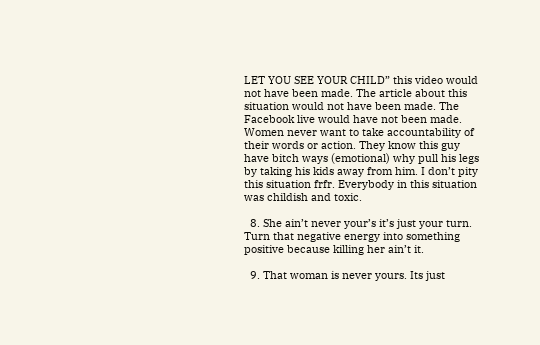LET YOU SEE YOUR CHILD” this video would not have been made. The article about this situation would not have been made. The Facebook live would have not been made. Women never want to take accountability of their words or action. They know this guy have bitch ways (emotional) why pull his legs by taking his kids away from him. I don’t pity this situation frfr. Everybody in this situation was childish and toxic.

  8. She ain’t never your’s it’s just your turn. Turn that negative energy into something positive because killing her ain’t it.

  9. That woman is never yours. Its just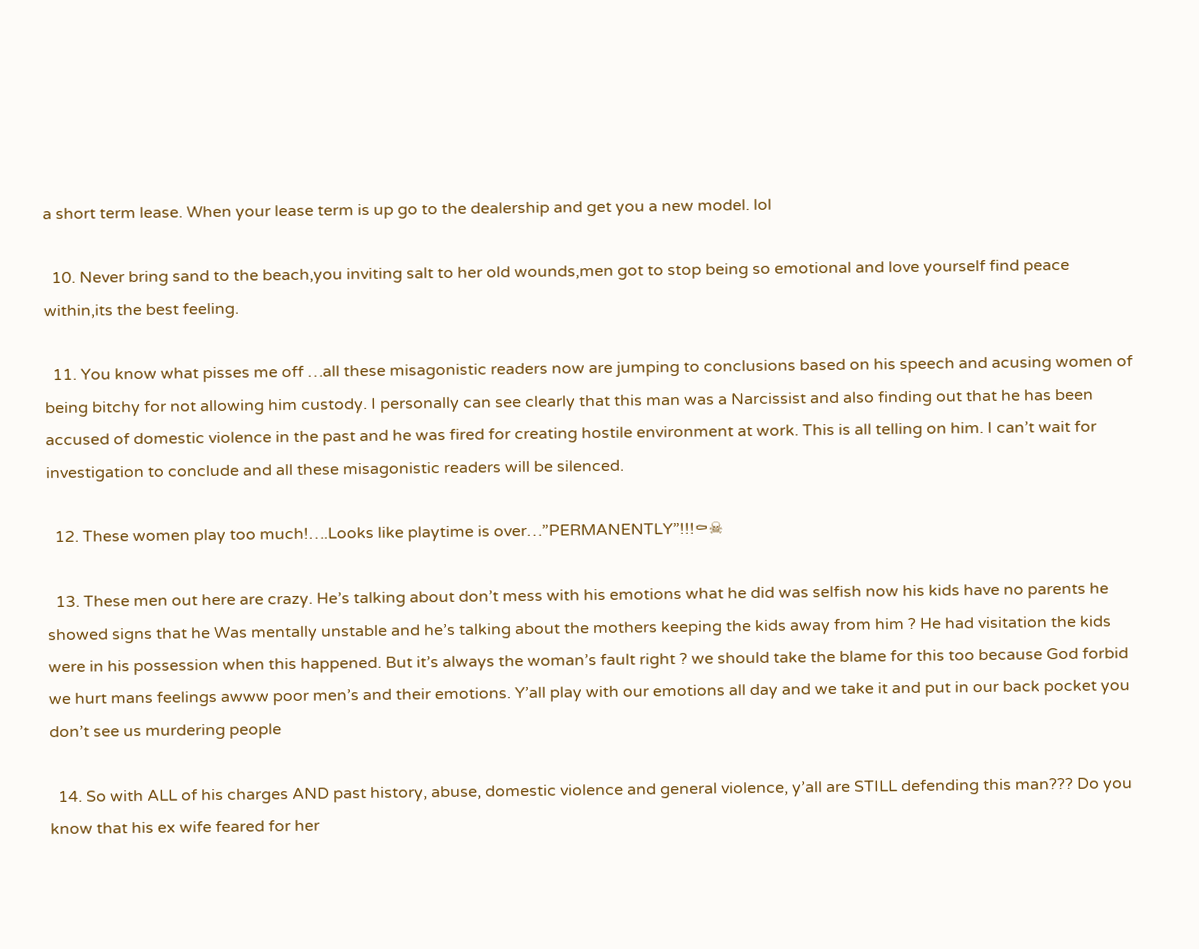a short term lease. When your lease term is up go to the dealership and get you a new model. lol

  10. Never bring sand to the beach,you inviting salt to her old wounds,men got to stop being so emotional and love yourself find peace within,its the best feeling.

  11. You know what pisses me off …all these misagonistic readers now are jumping to conclusions based on his speech and acusing women of being bitchy for not allowing him custody. I personally can see clearly that this man was a Narcissist and also finding out that he has been accused of domestic violence in the past and he was fired for creating hostile environment at work. This is all telling on him. I can’t wait for investigation to conclude and all these misagonistic readers will be silenced.

  12. These women play too much!….Looks like playtime is over…”PERMANENTLY”!!!⚰☠

  13. These men out here are crazy. He’s talking about don’t mess with his emotions what he did was selfish now his kids have no parents he showed signs that he Was mentally unstable and he’s talking about the mothers keeping the kids away from him ? He had visitation the kids were in his possession when this happened. But it’s always the woman’s fault right ? we should take the blame for this too because God forbid we hurt mans feelings awww poor men’s and their emotions. Y’all play with our emotions all day and we take it and put in our back pocket you don’t see us murdering people

  14. So with ALL of his charges AND past history, abuse, domestic violence and general violence, y’all are STILL defending this man??? Do you know that his ex wife feared for her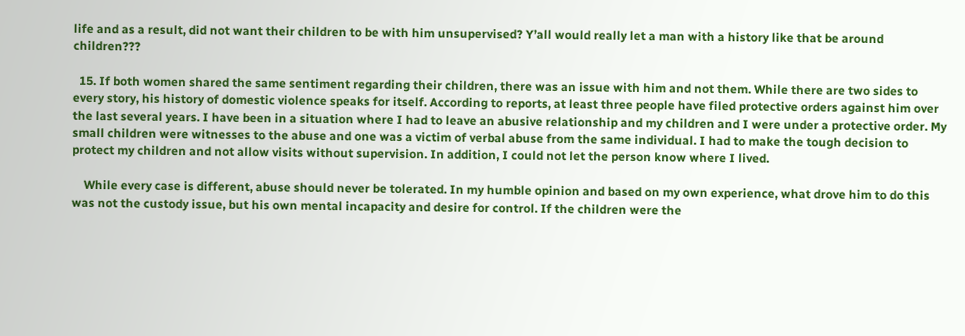life and as a result, did not want their children to be with him unsupervised? Y’all would really let a man with a history like that be around children???

  15. If both women shared the same sentiment regarding their children, there was an issue with him and not them. While there are two sides to every story, his history of domestic violence speaks for itself. According to reports, at least three people have filed protective orders against him over the last several years. I have been in a situation where I had to leave an abusive relationship and my children and I were under a protective order. My small children were witnesses to the abuse and one was a victim of verbal abuse from the same individual. I had to make the tough decision to protect my children and not allow visits without supervision. In addition, I could not let the person know where I lived.

    While every case is different, abuse should never be tolerated. In my humble opinion and based on my own experience, what drove him to do this was not the custody issue, but his own mental incapacity and desire for control. If the children were the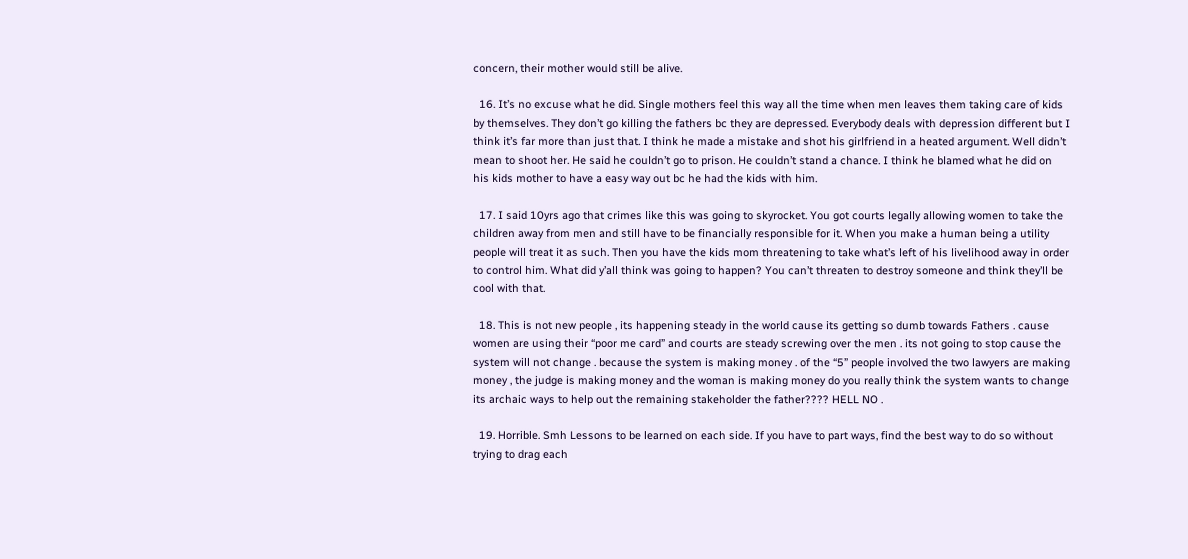concern, their mother would still be alive.

  16. It’s no excuse what he did. Single mothers feel this way all the time when men leaves them taking care of kids by themselves. They don’t go killing the fathers bc they are depressed. Everybody deals with depression different but I think it’s far more than just that. I think he made a mistake and shot his girlfriend in a heated argument. Well didn’t mean to shoot her. He said he couldn’t go to prison. He couldn’t stand a chance. I think he blamed what he did on his kids mother to have a easy way out bc he had the kids with him.

  17. I said 10yrs ago that crimes like this was going to skyrocket. You got courts legally allowing women to take the children away from men and still have to be financially responsible for it. When you make a human being a utility people will treat it as such. Then you have the kids mom threatening to take what’s left of his livelihood away in order to control him. What did y’all think was going to happen? You can’t threaten to destroy someone and think they’ll be cool with that.

  18. This is not new people , its happening steady in the world cause its getting so dumb towards Fathers . cause women are using their “poor me card” and courts are steady screwing over the men . its not going to stop cause the system will not change . because the system is making money . of the “5” people involved the two lawyers are making money , the judge is making money and the woman is making money do you really think the system wants to change its archaic ways to help out the remaining stakeholder the father???? HELL NO .

  19. Horrible. Smh Lessons to be learned on each side. If you have to part ways, find the best way to do so without trying to drag each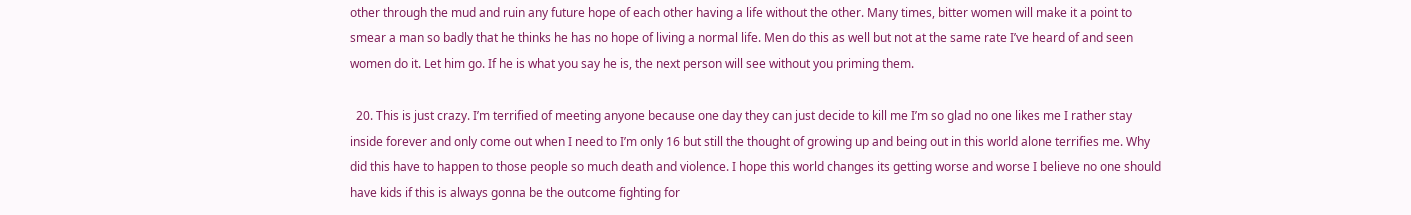other through the mud and ruin any future hope of each other having a life without the other. Many times, bitter women will make it a point to smear a man so badly that he thinks he has no hope of living a normal life. Men do this as well but not at the same rate I’ve heard of and seen women do it. Let him go. If he is what you say he is, the next person will see without you priming them.

  20. This is just crazy. I’m terrified of meeting anyone because one day they can just decide to kill me I’m so glad no one likes me I rather stay inside forever and only come out when I need to I’m only 16 but still the thought of growing up and being out in this world alone terrifies me. Why did this have to happen to those people so much death and violence. I hope this world changes its getting worse and worse I believe no one should have kids if this is always gonna be the outcome fighting for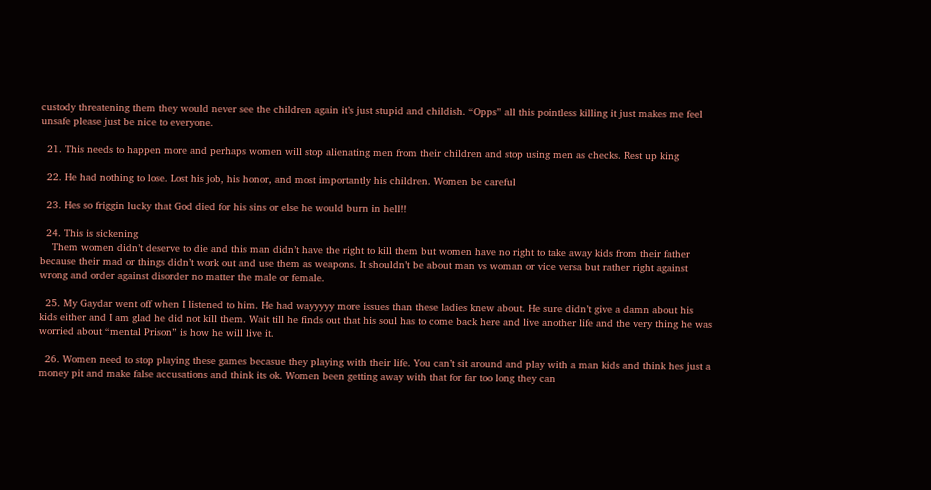custody threatening them they would never see the children again it’s just stupid and childish. “Opps” all this pointless killing it just makes me feel unsafe please just be nice to everyone.

  21. This needs to happen more and perhaps women will stop alienating men from their children and stop using men as checks. Rest up king

  22. He had nothing to lose. Lost his job, his honor, and most importantly his children. Women be careful

  23. Hes so friggin lucky that God died for his sins or else he would burn in hell!!

  24. This is sickening
    Them women didn’t deserve to die and this man didn’t have the right to kill them but women have no right to take away kids from their father because their mad or things didn’t work out and use them as weapons. It shouldn’t be about man vs woman or vice versa but rather right against wrong and order against disorder no matter the male or female.

  25. My Gaydar went off when I listened to him. He had wayyyyy more issues than these ladies knew about. He sure didn’t give a damn about his kids either and I am glad he did not kill them. Wait till he finds out that his soul has to come back here and live another life and the very thing he was worried about “mental Prison” is how he will live it.

  26. Women need to stop playing these games becasue they playing with their life. You can’t sit around and play with a man kids and think hes just a money pit and make false accusations and think its ok. Women been getting away with that for far too long they can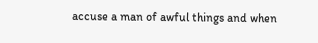accuse a man of awful things and when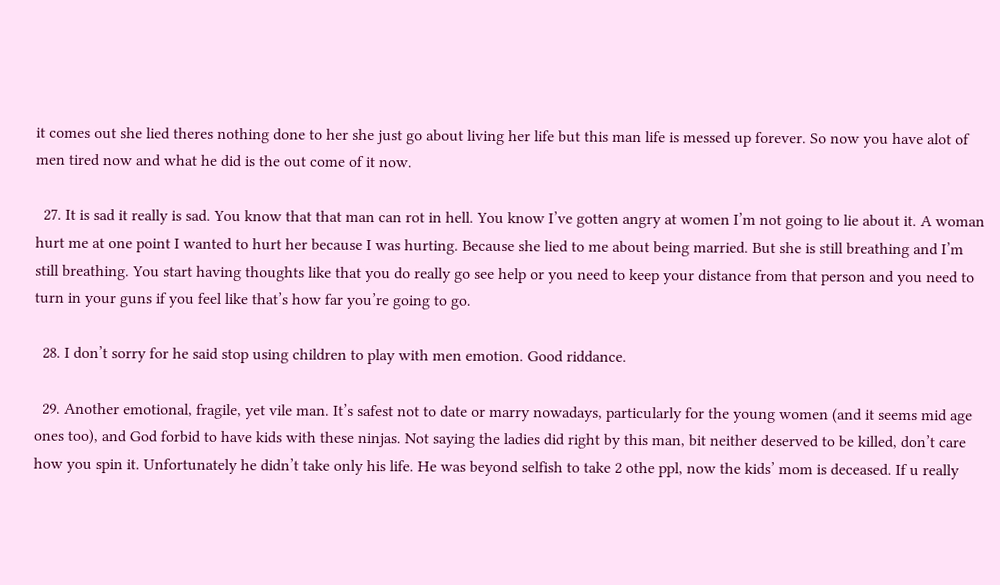it comes out she lied theres nothing done to her she just go about living her life but this man life is messed up forever. So now you have alot of men tired now and what he did is the out come of it now.

  27. It is sad it really is sad. You know that that man can rot in hell. You know I’ve gotten angry at women I’m not going to lie about it. A woman hurt me at one point I wanted to hurt her because I was hurting. Because she lied to me about being married. But she is still breathing and I’m still breathing. You start having thoughts like that you do really go see help or you need to keep your distance from that person and you need to turn in your guns if you feel like that’s how far you’re going to go.

  28. I don’t sorry for he said stop using children to play with men emotion. Good riddance.

  29. Another emotional, fragile, yet vile man. It’s safest not to date or marry nowadays, particularly for the young women (and it seems mid age ones too), and God forbid to have kids with these ninjas. Not saying the ladies did right by this man, bit neither deserved to be killed, don’t care how you spin it. Unfortunately he didn’t take only his life. He was beyond selfish to take 2 othe ppl, now the kids’ mom is deceased. If u really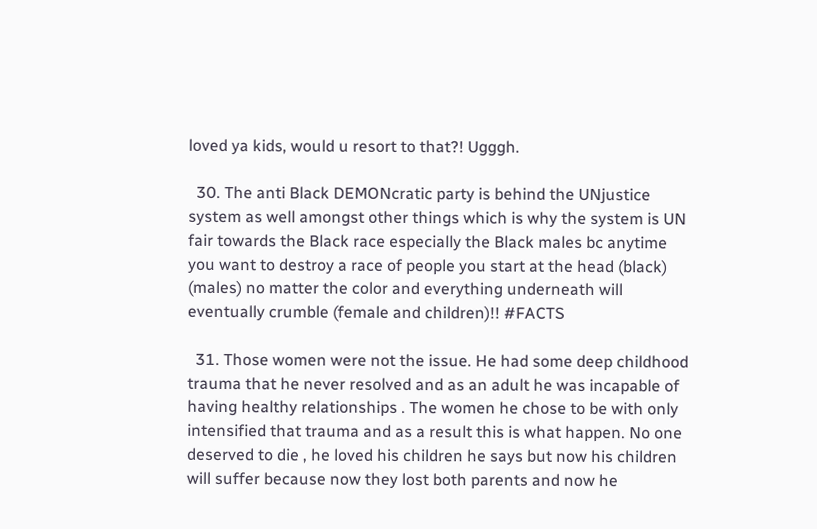loved ya kids, would u resort to that?! Ugggh.

  30. The anti Black DEMONcratic party is behind the UNjustice system as well amongst other things which is why the system is UN fair towards the Black race especially the Black males bc anytime you want to destroy a race of people you start at the head (black) (males) no matter the color and everything underneath will eventually crumble (female and children)!! #FACTS

  31. Those women were not the issue. He had some deep childhood trauma that he never resolved and as an adult he was incapable of having healthy relationships . The women he chose to be with only intensified that trauma and as a result this is what happen. No one deserved to die , he loved his children he says but now his children will suffer because now they lost both parents and now he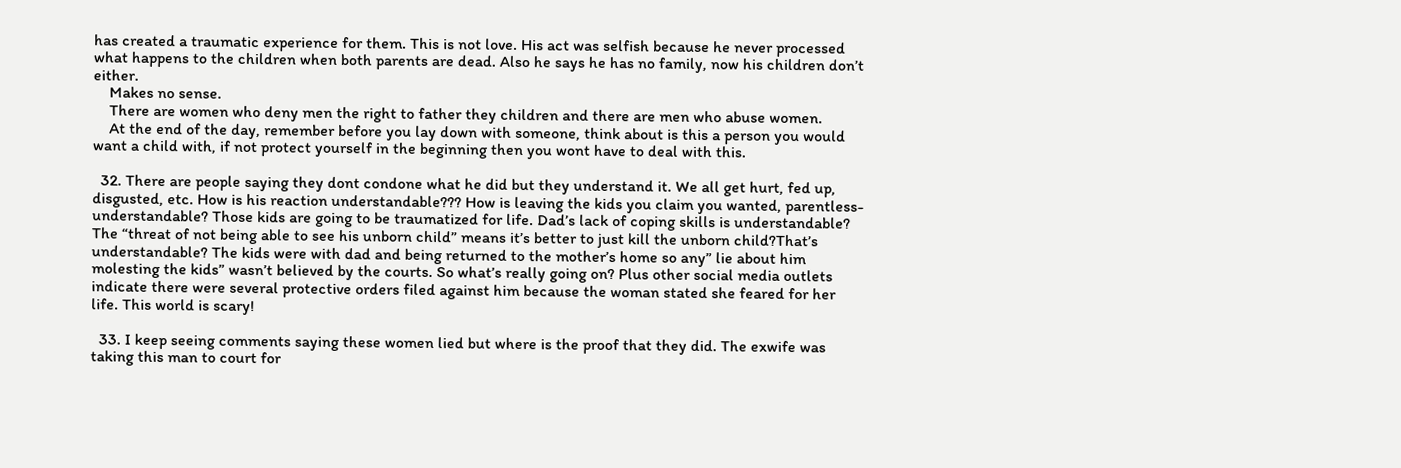has created a traumatic experience for them. This is not love. His act was selfish because he never processed what happens to the children when both parents are dead. Also he says he has no family, now his children don’t either.
    Makes no sense.
    There are women who deny men the right to father they children and there are men who abuse women.
    At the end of the day, remember before you lay down with someone, think about is this a person you would want a child with, if not protect yourself in the beginning then you wont have to deal with this.

  32. There are people saying they dont condone what he did but they understand it. We all get hurt, fed up, disgusted, etc. How is his reaction understandable??? How is leaving the kids you claim you wanted, parentless- understandable? Those kids are going to be traumatized for life. Dad’s lack of coping skills is understandable? The “threat of not being able to see his unborn child” means it’s better to just kill the unborn child?That’s understandable? The kids were with dad and being returned to the mother’s home so any” lie about him molesting the kids” wasn’t believed by the courts. So what’s really going on? Plus other social media outlets indicate there were several protective orders filed against him because the woman stated she feared for her life. This world is scary!

  33. I keep seeing comments saying these women lied but where is the proof that they did. The exwife was taking this man to court for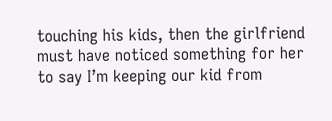touching his kids, then the girlfriend must have noticed something for her to say I’m keeping our kid from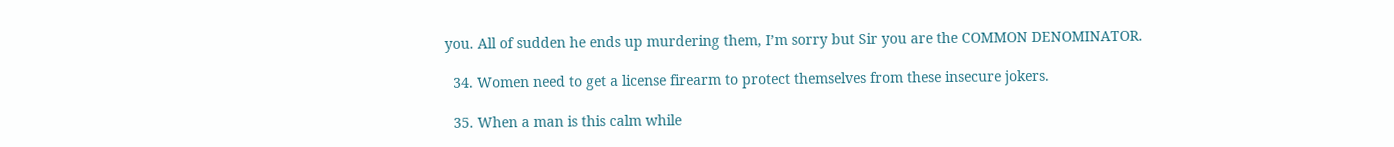you. All of sudden he ends up murdering them, I’m sorry but Sir you are the COMMON DENOMINATOR.

  34. Women need to get a license firearm to protect themselves from these insecure jokers.

  35. When a man is this calm while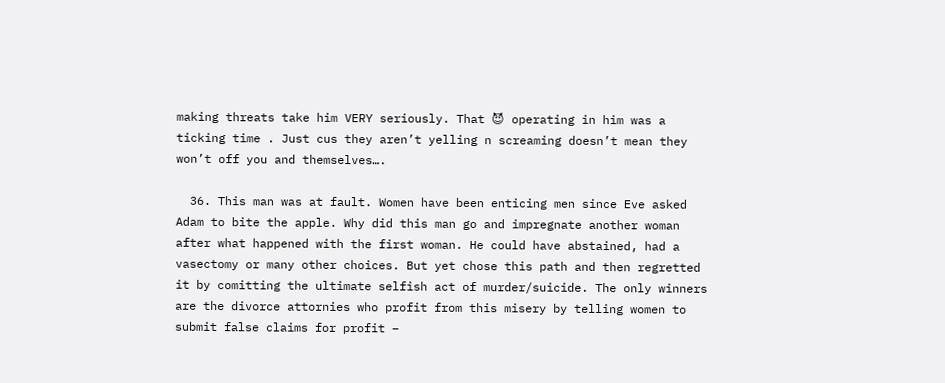making threats take him VERY seriously. That 😈 operating in him was a ticking time . Just cus they aren’t yelling n screaming doesn’t mean they won’t off you and themselves….

  36. This man was at fault. Women have been enticing men since Eve asked Adam to bite the apple. Why did this man go and impregnate another woman after what happened with the first woman. He could have abstained, had a vasectomy or many other choices. But yet chose this path and then regretted it by comitting the ultimate selfish act of murder/suicide. The only winners are the divorce attornies who profit from this misery by telling women to submit false claims for profit –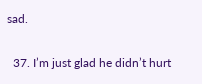sad.

  37. I’m just glad he didn’t hurt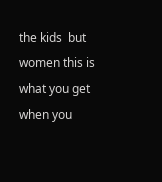the kids  but women this is what you get when you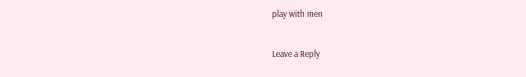play with men

Leave a Reply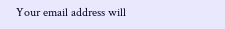Your email address will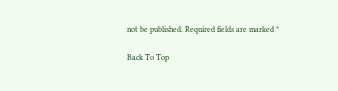not be published. Required fields are marked *

Back To Top